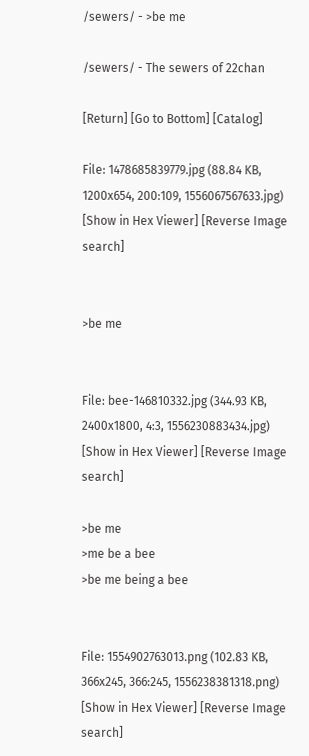/sewers/ - >be me

/sewers/ - The sewers of 22chan

[Return] [Go to Bottom] [Catalog]

File: 1478685839779.jpg (88.84 KB, 1200x654, 200:109, 1556067567633.jpg) [Show in Hex Viewer] [Reverse Image search]


>be me


File: bee-146810332.jpg (344.93 KB, 2400x1800, 4:3, 1556230883434.jpg) [Show in Hex Viewer] [Reverse Image search]

>be me
>me be a bee
>be me being a bee


File: 1554902763013.png (102.83 KB, 366x245, 366:245, 1556238381318.png) [Show in Hex Viewer] [Reverse Image search]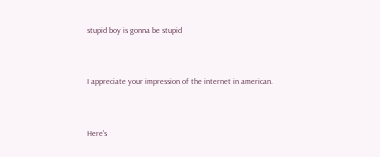stupid boy is gonna be stupid


I appreciate your impression of the internet in american.


Here's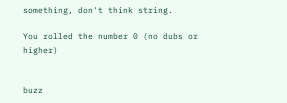something, don't think string.

You rolled the number 0 (no dubs or higher)


buzz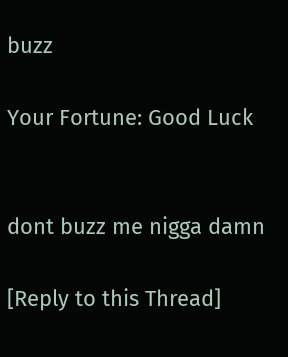buzz

Your Fortune: Good Luck


dont buzz me nigga damn

[Reply to this Thread]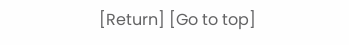[Return] [Go to top]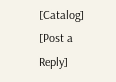[Catalog]
[Post a Reply]